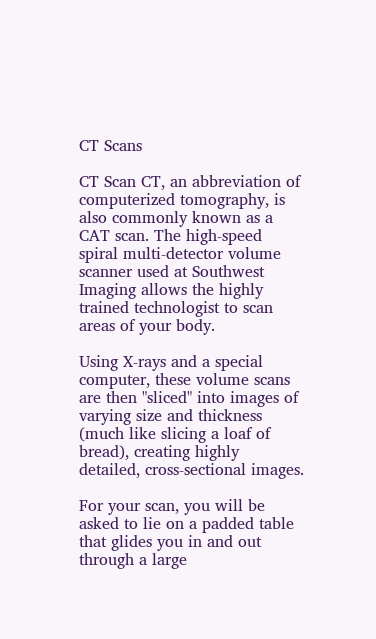CT Scans

CT Scan CT, an abbreviation of computerized tomography, is also commonly known as a CAT scan. The high-speed spiral multi-detector volume scanner used at Southwest Imaging allows the highly trained technologist to scan areas of your body.

Using X-rays and a special computer, these volume scans are then "sliced" into images of varying size and thickness (much like slicing a loaf of bread), creating highly detailed, cross-sectional images.

For your scan, you will be asked to lie on a padded table that glides you in and out through a large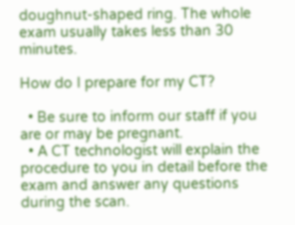doughnut-shaped ring. The whole exam usually takes less than 30 minutes.

How do I prepare for my CT?

  • Be sure to inform our staff if you are or may be pregnant.
  • A CT technologist will explain the procedure to you in detail before the exam and answer any questions during the scan.